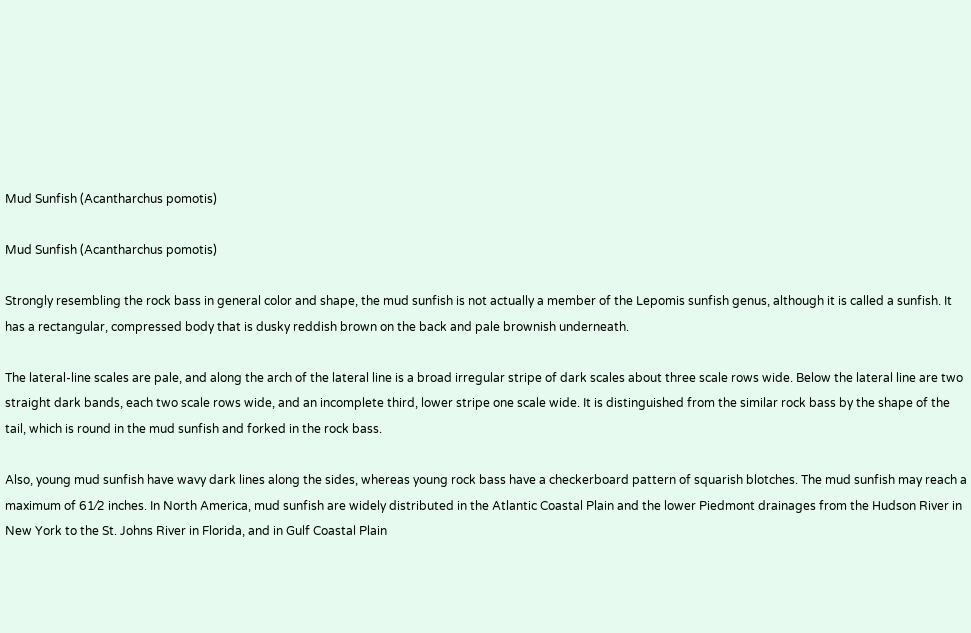Mud Sunfish (Acantharchus pomotis)

Mud Sunfish (Acantharchus pomotis)

Strongly resembling the rock bass in general color and shape, the mud sunfish is not actually a member of the Lepomis sunfish genus, although it is called a sunfish. It has a rectangular, compressed body that is dusky reddish brown on the back and pale brownish underneath.

The lateral-line scales are pale, and along the arch of the lateral line is a broad irregular stripe of dark scales about three scale rows wide. Below the lateral line are two straight dark bands, each two scale rows wide, and an incomplete third, lower stripe one scale wide. It is distinguished from the similar rock bass by the shape of the tail, which is round in the mud sunfish and forked in the rock bass.

Also, young mud sunfish have wavy dark lines along the sides, whereas young rock bass have a checkerboard pattern of squarish blotches. The mud sunfish may reach a maximum of 61⁄2 inches. In North America, mud sunfish are widely distributed in the Atlantic Coastal Plain and the lower Piedmont drainages from the Hudson River in New York to the St. Johns River in Florida, and in Gulf Coastal Plain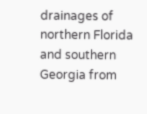drainages of northern Florida and southern Georgia from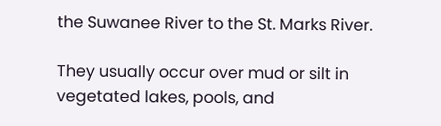the Suwanee River to the St. Marks River.

They usually occur over mud or silt in vegetated lakes, pools, and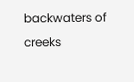backwaters of creeks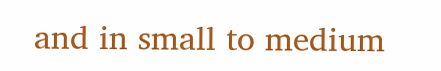and in small to medium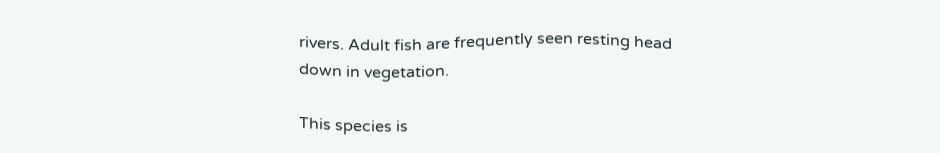rivers. Adult fish are frequently seen resting head down in vegetation.

This species is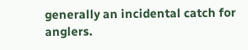generally an incidental catch for anglers.